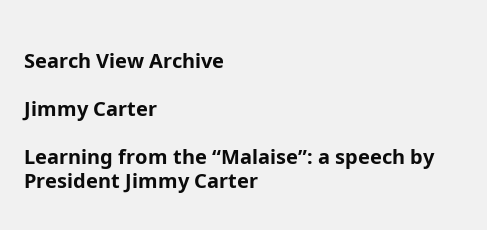Search View Archive

Jimmy Carter

Learning from the “Malaise”: a speech by President Jimmy Carter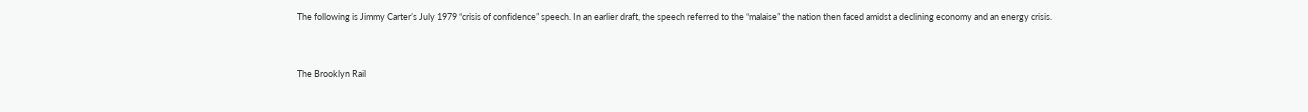The following is Jimmy Carter’s July 1979 “crisis of confidence” speech. In an earlier draft, the speech referred to the “malaise” the nation then faced amidst a declining economy and an energy crisis.


The Brooklyn Rail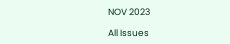NOV 2023

All Issues